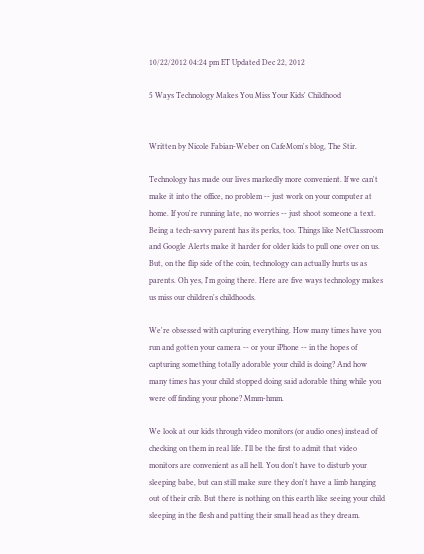10/22/2012 04:24 pm ET Updated Dec 22, 2012

5 Ways Technology Makes You Miss Your Kids' Childhood


Written by Nicole Fabian-Weber on CafeMom's blog, The Stir.

Technology has made our lives markedly more convenient. If we can't make it into the office, no problem -- just work on your computer at home. If you're running late, no worries -- just shoot someone a text. Being a tech-savvy parent has its perks, too. Things like NetClassroom and Google Alerts make it harder for older kids to pull one over on us. But, on the flip side of the coin, technology can actually hurts us as parents. Oh yes, I'm going there. Here are five ways technology makes us miss our children's childhoods.

We're obsessed with capturing everything. How many times have you run and gotten your camera -- or your iPhone -- in the hopes of capturing something totally adorable your child is doing? And how many times has your child stopped doing said adorable thing while you were off finding your phone? Mmm-hmm.

We look at our kids through video monitors (or audio ones) instead of checking on them in real life. I'll be the first to admit that video monitors are convenient as all hell. You don't have to disturb your sleeping babe, but can still make sure they don't have a limb hanging out of their crib. But there is nothing on this earth like seeing your child sleeping in the flesh and patting their small head as they dream.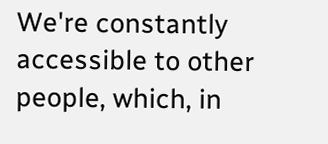We're constantly accessible to other people, which, in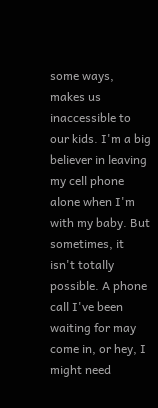some ways, makes us inaccessible to our kids. I'm a big believer in leaving my cell phone alone when I'm with my baby. But sometimes, it isn't totally possible. A phone call I've been waiting for may come in, or hey, I might need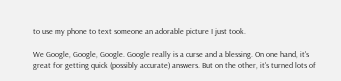to use my phone to text someone an adorable picture I just took.

We Google, Google, Google. Google really is a curse and a blessing. On one hand, it's great for getting quick (possibly accurate) answers. But on the other, it's turned lots of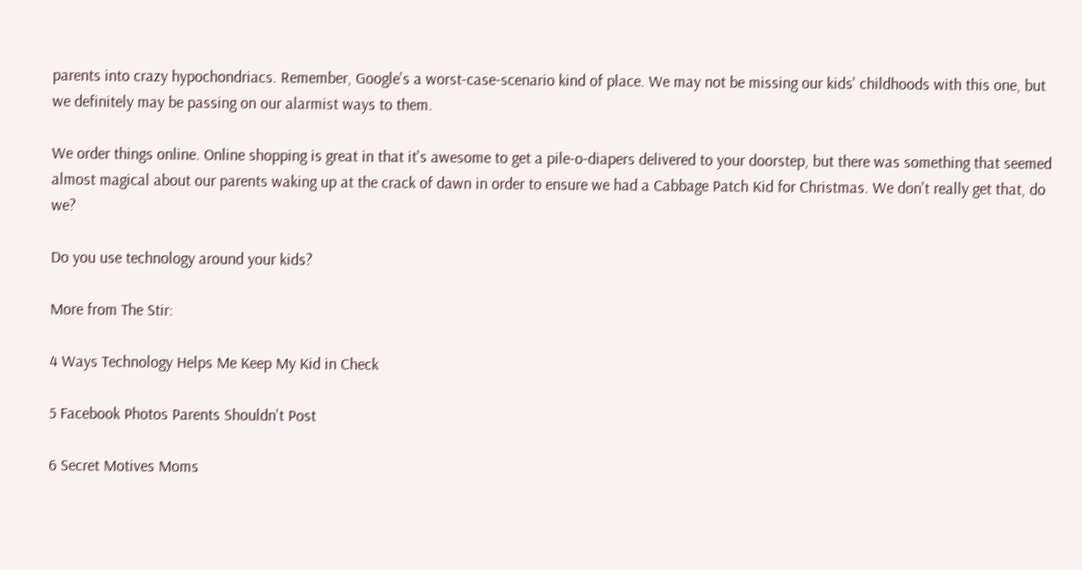parents into crazy hypochondriacs. Remember, Google's a worst-case-scenario kind of place. We may not be missing our kids' childhoods with this one, but we definitely may be passing on our alarmist ways to them.

We order things online. Online shopping is great in that it's awesome to get a pile-o-diapers delivered to your doorstep, but there was something that seemed almost magical about our parents waking up at the crack of dawn in order to ensure we had a Cabbage Patch Kid for Christmas. We don't really get that, do we?

Do you use technology around your kids?

More from The Stir:

4 Ways Technology Helps Me Keep My Kid in Check

5 Facebook Photos Parents Shouldn't Post

6 Secret Motives Moms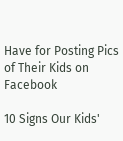Have for Posting Pics of Their Kids on Facebook

10 Signs Our Kids'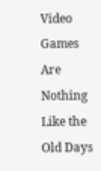Video Games Are Nothing Like the Old Days